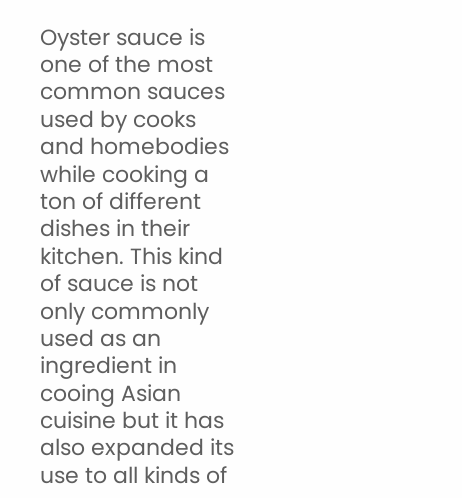Oyster sauce is one of the most common sauces used by cooks and homebodies while cooking a ton of different dishes in their kitchen. This kind of sauce is not only commonly used as an ingredient in cooing Asian cuisine but it has also expanded its use to all kinds of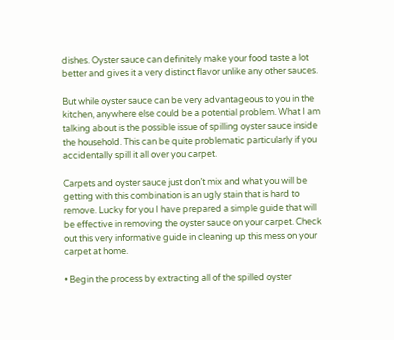dishes. Oyster sauce can definitely make your food taste a lot better and gives it a very distinct flavor unlike any other sauces.

But while oyster sauce can be very advantageous to you in the kitchen, anywhere else could be a potential problem. What I am talking about is the possible issue of spilling oyster sauce inside the household. This can be quite problematic particularly if you accidentally spill it all over you carpet.

Carpets and oyster sauce just don’t mix and what you will be getting with this combination is an ugly stain that is hard to remove. Lucky for you I have prepared a simple guide that will be effective in removing the oyster sauce on your carpet. Check out this very informative guide in cleaning up this mess on your carpet at home.

• Begin the process by extracting all of the spilled oyster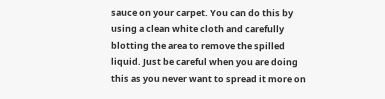sauce on your carpet. You can do this by using a clean white cloth and carefully blotting the area to remove the spilled liquid. Just be careful when you are doing this as you never want to spread it more on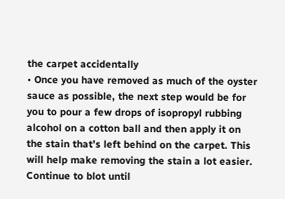the carpet accidentally
• Once you have removed as much of the oyster sauce as possible, the next step would be for you to pour a few drops of isopropyl rubbing alcohol on a cotton ball and then apply it on the stain that’s left behind on the carpet. This will help make removing the stain a lot easier. Continue to blot until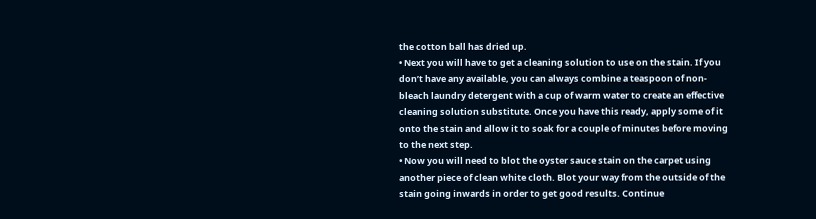the cotton ball has dried up.
• Next you will have to get a cleaning solution to use on the stain. If you don’t have any available, you can always combine a teaspoon of non-bleach laundry detergent with a cup of warm water to create an effective cleaning solution substitute. Once you have this ready, apply some of it onto the stain and allow it to soak for a couple of minutes before moving to the next step.
• Now you will need to blot the oyster sauce stain on the carpet using another piece of clean white cloth. Blot your way from the outside of the stain going inwards in order to get good results. Continue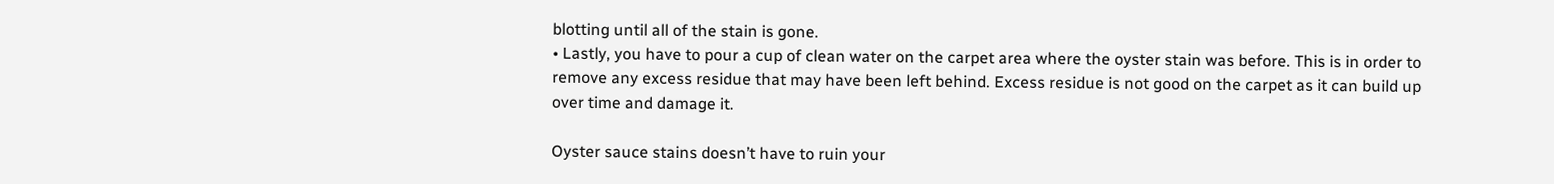blotting until all of the stain is gone.
• Lastly, you have to pour a cup of clean water on the carpet area where the oyster stain was before. This is in order to remove any excess residue that may have been left behind. Excess residue is not good on the carpet as it can build up over time and damage it.

Oyster sauce stains doesn’t have to ruin your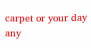carpet or your day any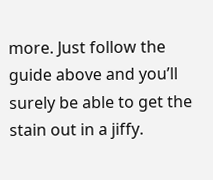more. Just follow the guide above and you’ll surely be able to get the stain out in a jiffy.